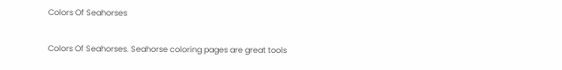Colors Of Seahorses

Colors Of Seahorses. Seahorse coloring pages are great tools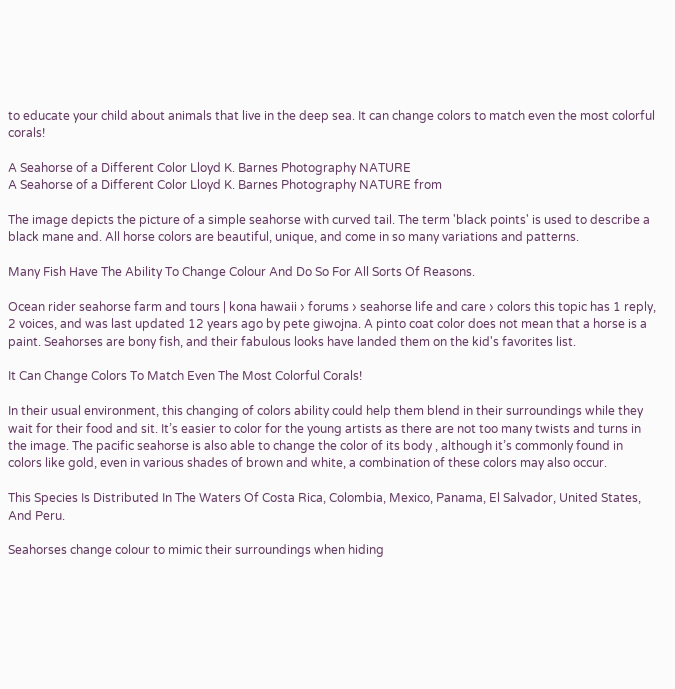to educate your child about animals that live in the deep sea. It can change colors to match even the most colorful corals!

A Seahorse of a Different Color Lloyd K. Barnes Photography NATURE
A Seahorse of a Different Color Lloyd K. Barnes Photography NATURE from

The image depicts the picture of a simple seahorse with curved tail. The term 'black points' is used to describe a black mane and. All horse colors are beautiful, unique, and come in so many variations and patterns.

Many Fish Have The Ability To Change Colour And Do So For All Sorts Of Reasons.

Ocean rider seahorse farm and tours | kona hawaii › forums › seahorse life and care › colors this topic has 1 reply, 2 voices, and was last updated 12 years ago by pete giwojna. A pinto coat color does not mean that a horse is a paint. Seahorses are bony fish, and their fabulous looks have landed them on the kid's favorites list.

It Can Change Colors To Match Even The Most Colorful Corals!

In their usual environment, this changing of colors ability could help them blend in their surroundings while they wait for their food and sit. It’s easier to color for the young artists as there are not too many twists and turns in the image. The pacific seahorse is also able to change the color of its body , although it’s commonly found in colors like gold, even in various shades of brown and white, a combination of these colors may also occur.

This Species Is Distributed In The Waters Of Costa Rica, Colombia, Mexico, Panama, El Salvador, United States, And Peru.

Seahorses change colour to mimic their surroundings when hiding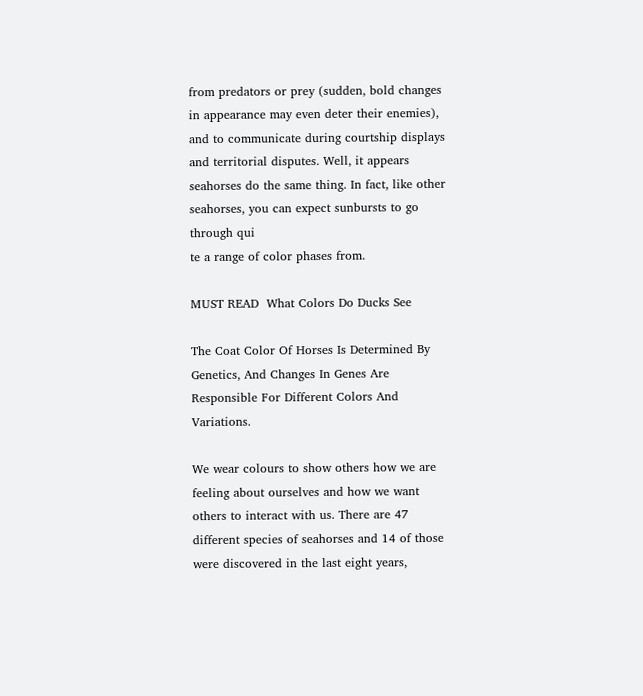from predators or prey (sudden, bold changes in appearance may even deter their enemies), and to communicate during courtship displays and territorial disputes. Well, it appears seahorses do the same thing. In fact, like other seahorses, you can expect sunbursts to go through qui
te a range of color phases from.

MUST READ  What Colors Do Ducks See

The Coat Color Of Horses Is Determined By Genetics, And Changes In Genes Are Responsible For Different Colors And Variations.

We wear colours to show others how we are feeling about ourselves and how we want others to interact with us. There are 47 different species of seahorses and 14 of those were discovered in the last eight years,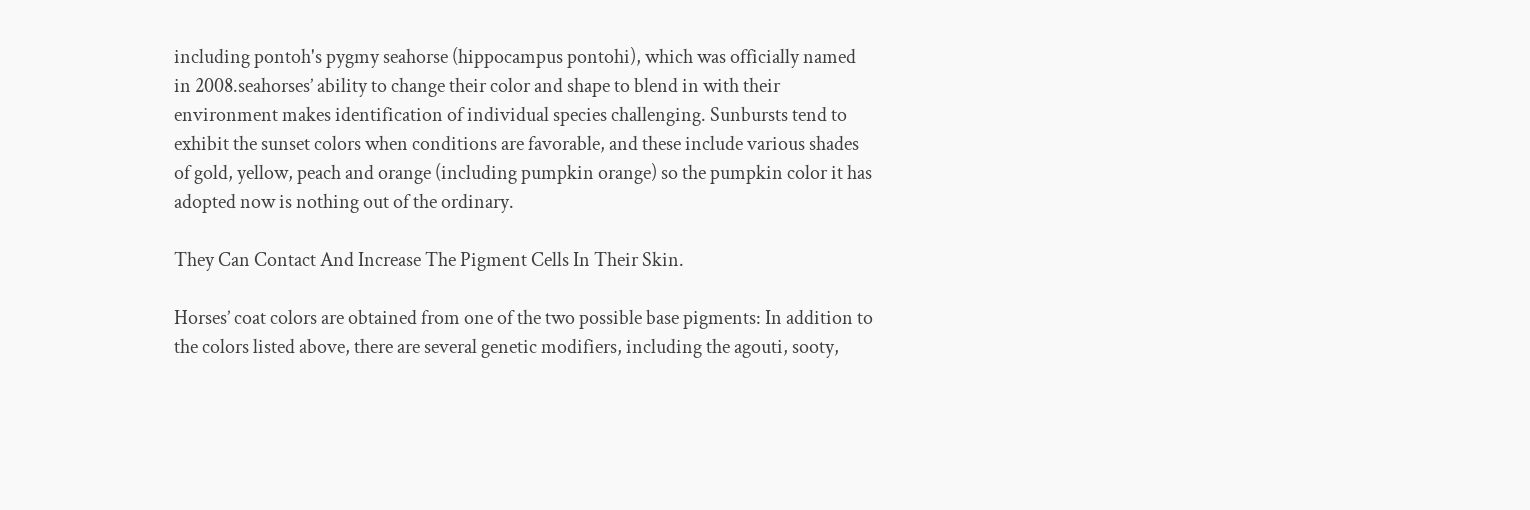including pontoh's pygmy seahorse (hippocampus pontohi), which was officially named in 2008.seahorses’ ability to change their color and shape to blend in with their environment makes identification of individual species challenging. Sunbursts tend to exhibit the sunset colors when conditions are favorable, and these include various shades of gold, yellow, peach and orange (including pumpkin orange) so the pumpkin color it has adopted now is nothing out of the ordinary.

They Can Contact And Increase The Pigment Cells In Their Skin.

Horses’ coat colors are obtained from one of the two possible base pigments: In addition to the colors listed above, there are several genetic modifiers, including the agouti, sooty,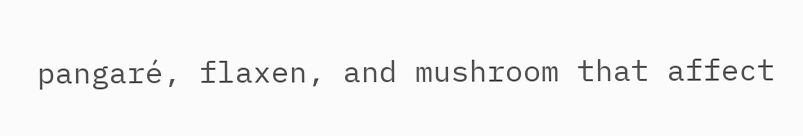pangaré, flaxen, and mushroom that affect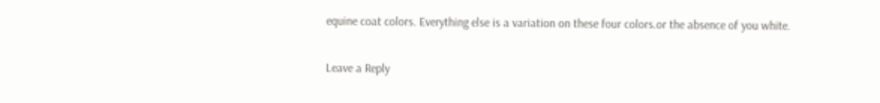equine coat colors. Everything else is a variation on these four colors.or the absence of you white.

Leave a Reply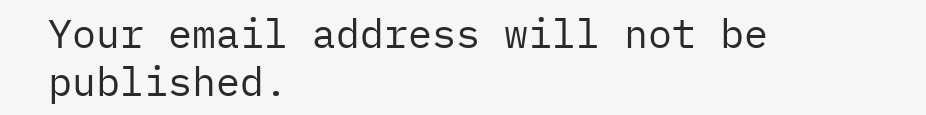Your email address will not be published.